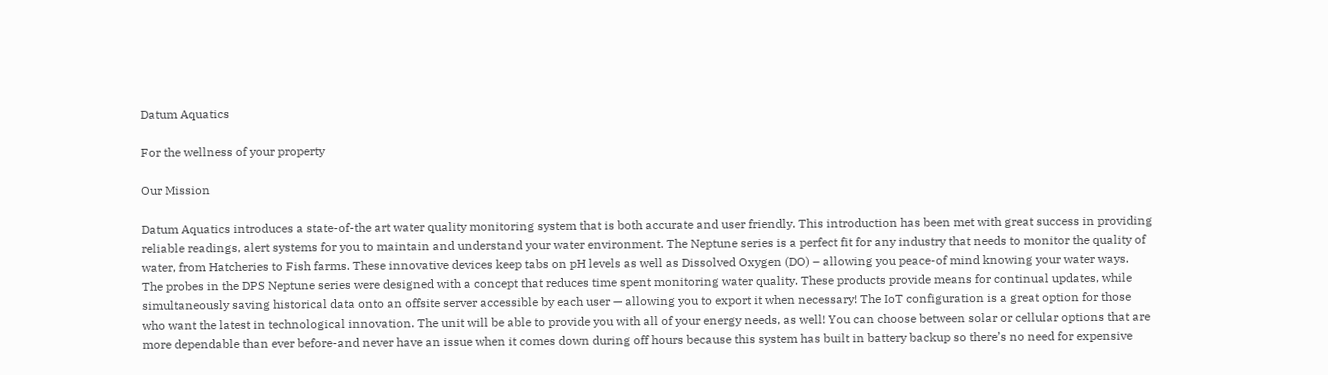Datum Aquatics

For the wellness of your property

Our Mission

Datum Aquatics introduces a state-of-the art water quality monitoring system that is both accurate and user friendly. This introduction has been met with great success in providing reliable readings, alert systems for you to maintain and understand your water environment. The Neptune series is a perfect fit for any industry that needs to monitor the quality of water, from Hatcheries to Fish farms. These innovative devices keep tabs on pH levels as well as Dissolved Oxygen (DO) – allowing you peace-of mind knowing your water ways.
The probes in the DPS Neptune series were designed with a concept that reduces time spent monitoring water quality. These products provide means for continual updates, while simultaneously saving historical data onto an offsite server accessible by each user — allowing you to export it when necessary! The IoT configuration is a great option for those who want the latest in technological innovation. The unit will be able to provide you with all of your energy needs, as well! You can choose between solar or cellular options that are more dependable than ever before-and never have an issue when it comes down during off hours because this system has built in battery backup so there’s no need for expensive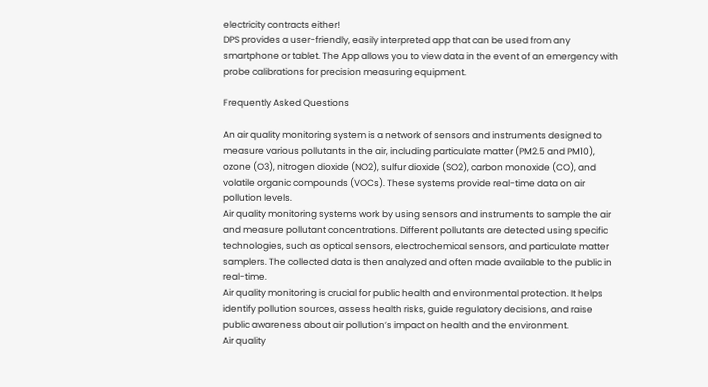electricity contracts either!
DPS provides a user-friendly, easily interpreted app that can be used from any smartphone or tablet. The App allows you to view data in the event of an emergency with probe calibrations for precision measuring equipment.

Frequently Asked Questions

An air quality monitoring system is a network of sensors and instruments designed to measure various pollutants in the air, including particulate matter (PM2.5 and PM10), ozone (O3), nitrogen dioxide (NO2), sulfur dioxide (SO2), carbon monoxide (CO), and volatile organic compounds (VOCs). These systems provide real-time data on air pollution levels.
Air quality monitoring systems work by using sensors and instruments to sample the air and measure pollutant concentrations. Different pollutants are detected using specific technologies, such as optical sensors, electrochemical sensors, and particulate matter samplers. The collected data is then analyzed and often made available to the public in real-time.
Air quality monitoring is crucial for public health and environmental protection. It helps identify pollution sources, assess health risks, guide regulatory decisions, and raise public awareness about air pollution’s impact on health and the environment.
Air quality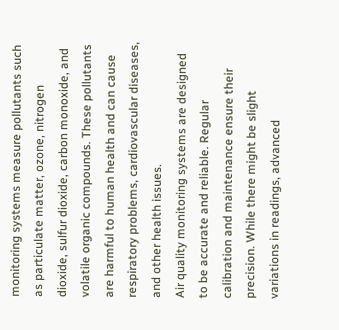monitoring systems measure pollutants such as particulate matter, ozone, nitrogen dioxide, sulfur dioxide, carbon monoxide, and volatile organic compounds. These pollutants are harmful to human health and can cause respiratory problems, cardiovascular diseases, and other health issues.
Air quality monitoring systems are designed to be accurate and reliable. Regular calibration and maintenance ensure their precision. While there might be slight variations in readings, advanced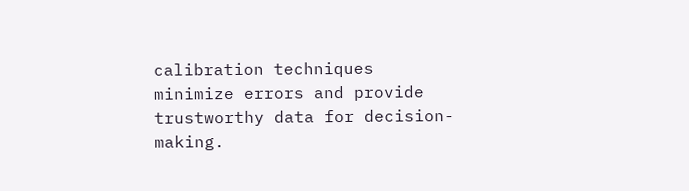calibration techniques minimize errors and provide trustworthy data for decision-making.